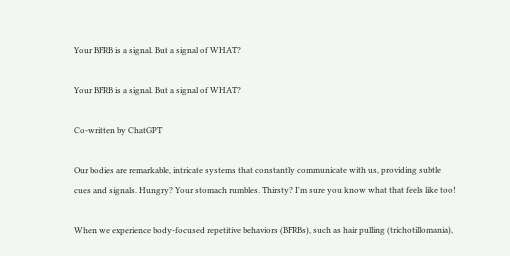Your BFRB is a signal. But a signal of WHAT?

Your BFRB is a signal. But a signal of WHAT?

Co-written by ChatGPT

Our bodies are remarkable, intricate systems that constantly communicate with us, providing subtle cues and signals. Hungry? Your stomach rumbles. Thirsty? I'm sure you know what that feels like too!

When we experience body-focused repetitive behaviors (BFRBs), such as hair pulling (trichotillomania),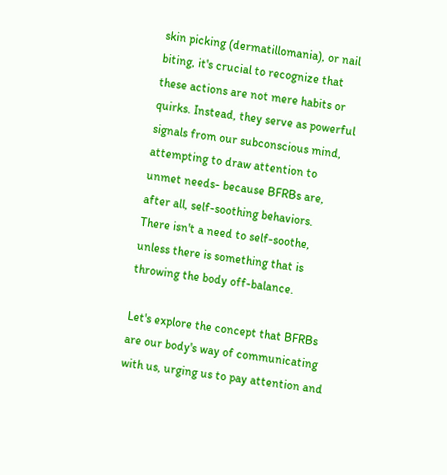skin picking (dermatillomania), or nail biting, it's crucial to recognize that these actions are not mere habits or quirks. Instead, they serve as powerful signals from our subconscious mind, attempting to draw attention to unmet needs- because BFRBs are, after all, self-soothing behaviors. There isn't a need to self-soothe, unless there is something that is throwing the body off-balance.

Let's explore the concept that BFRBs are our body's way of communicating with us, urging us to pay attention and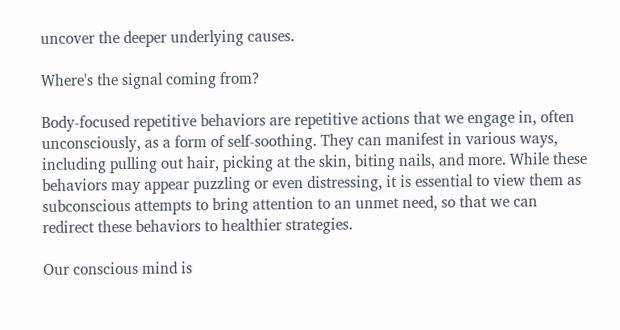uncover the deeper underlying causes.

Where's the signal coming from?

Body-focused repetitive behaviors are repetitive actions that we engage in, often unconsciously, as a form of self-soothing. They can manifest in various ways, including pulling out hair, picking at the skin, biting nails, and more. While these behaviors may appear puzzling or even distressing, it is essential to view them as subconscious attempts to bring attention to an unmet need, so that we can redirect these behaviors to healthier strategies.

Our conscious mind is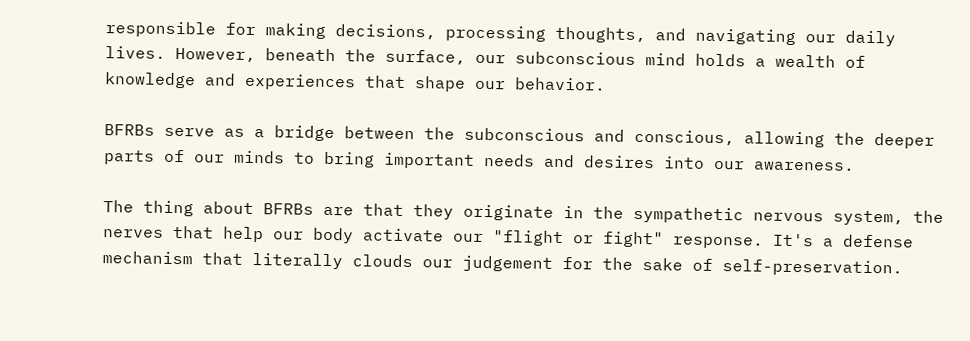responsible for making decisions, processing thoughts, and navigating our daily lives. However, beneath the surface, our subconscious mind holds a wealth of knowledge and experiences that shape our behavior.

BFRBs serve as a bridge between the subconscious and conscious, allowing the deeper parts of our minds to bring important needs and desires into our awareness.

The thing about BFRBs are that they originate in the sympathetic nervous system, the nerves that help our body activate our "flight or fight" response. It's a defense mechanism that literally clouds our judgement for the sake of self-preservation.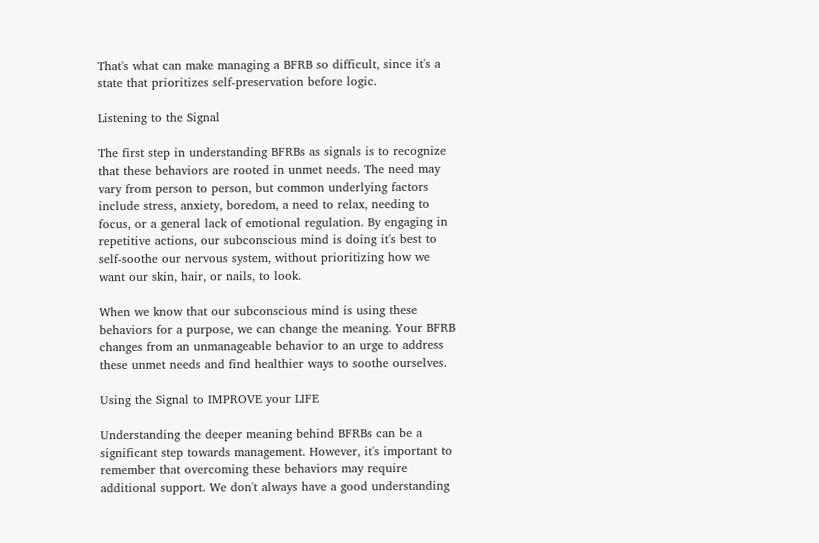That's what can make managing a BFRB so difficult, since it's a state that prioritizes self-preservation before logic.

Listening to the Signal

The first step in understanding BFRBs as signals is to recognize that these behaviors are rooted in unmet needs. The need may vary from person to person, but common underlying factors include stress, anxiety, boredom, a need to relax, needing to focus, or a general lack of emotional regulation. By engaging in repetitive actions, our subconscious mind is doing it's best to self-soothe our nervous system, without prioritizing how we want our skin, hair, or nails, to look.

When we know that our subconscious mind is using these behaviors for a purpose, we can change the meaning. Your BFRB changes from an unmanageable behavior to an urge to address these unmet needs and find healthier ways to soothe ourselves.

Using the Signal to IMPROVE your LIFE

Understanding the deeper meaning behind BFRBs can be a significant step towards management. However, it's important to remember that overcoming these behaviors may require additional support. We don't always have a good understanding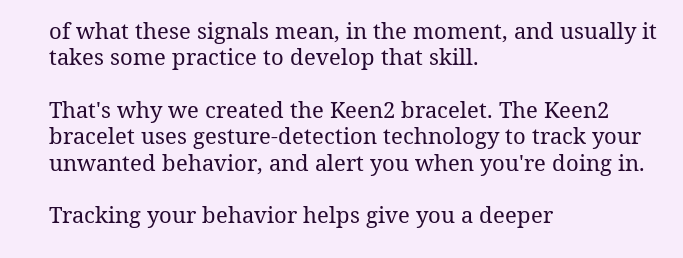of what these signals mean, in the moment, and usually it takes some practice to develop that skill.

That's why we created the Keen2 bracelet. The Keen2 bracelet uses gesture-detection technology to track your unwanted behavior, and alert you when you're doing in.

Tracking your behavior helps give you a deeper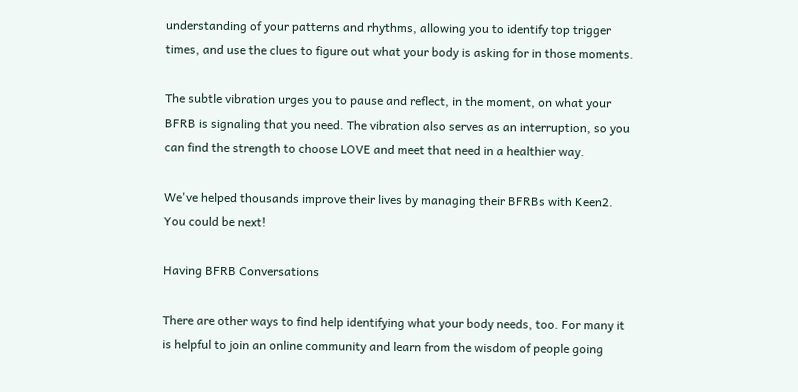understanding of your patterns and rhythms, allowing you to identify top trigger times, and use the clues to figure out what your body is asking for in those moments.

The subtle vibration urges you to pause and reflect, in the moment, on what your BFRB is signaling that you need. The vibration also serves as an interruption, so you can find the strength to choose LOVE and meet that need in a healthier way.

We've helped thousands improve their lives by managing their BFRBs with Keen2. You could be next!

Having BFRB Conversations

There are other ways to find help identifying what your body needs, too. For many it is helpful to join an online community and learn from the wisdom of people going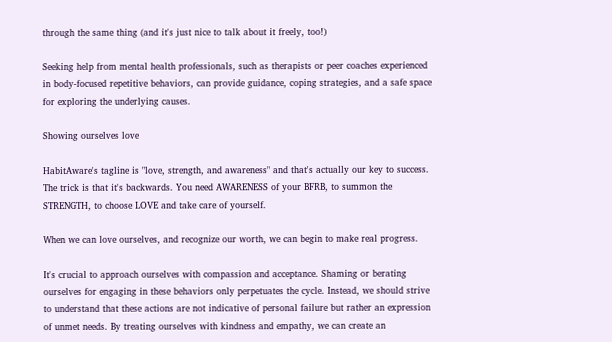through the same thing (and it's just nice to talk about it freely, too!)

Seeking help from mental health professionals, such as therapists or peer coaches experienced in body-focused repetitive behaviors, can provide guidance, coping strategies, and a safe space for exploring the underlying causes.

Showing ourselves love

HabitAware's tagline is "love, strength, and awareness" and that's actually our key to success. The trick is that it's backwards. You need AWARENESS of your BFRB, to summon the STRENGTH, to choose LOVE and take care of yourself.

When we can love ourselves, and recognize our worth, we can begin to make real progress.

It's crucial to approach ourselves with compassion and acceptance. Shaming or berating ourselves for engaging in these behaviors only perpetuates the cycle. Instead, we should strive to understand that these actions are not indicative of personal failure but rather an expression of unmet needs. By treating ourselves with kindness and empathy, we can create an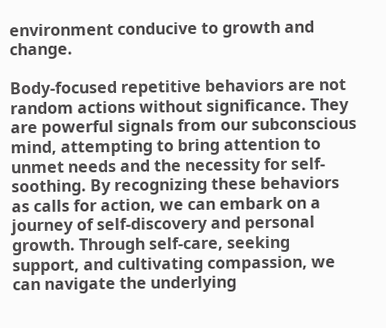environment conducive to growth and change.

Body-focused repetitive behaviors are not random actions without significance. They are powerful signals from our subconscious mind, attempting to bring attention to unmet needs and the necessity for self-soothing. By recognizing these behaviors as calls for action, we can embark on a journey of self-discovery and personal growth. Through self-care, seeking support, and cultivating compassion, we can navigate the underlying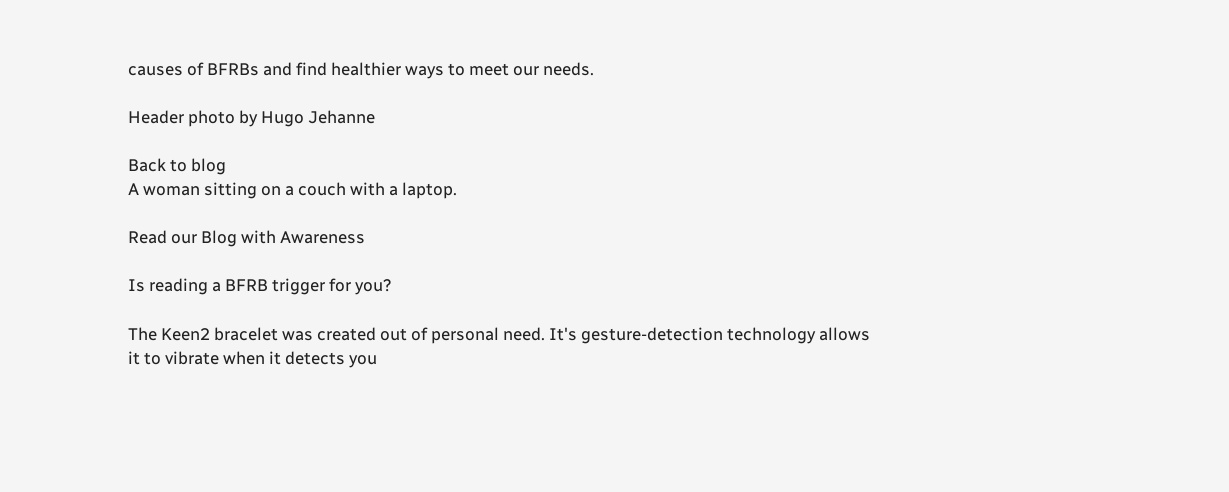causes of BFRBs and find healthier ways to meet our needs.

Header photo by Hugo Jehanne

Back to blog
A woman sitting on a couch with a laptop.

Read our Blog with Awareness

Is reading a BFRB trigger for you?

The Keen2 bracelet was created out of personal need. It's gesture-detection technology allows it to vibrate when it detects you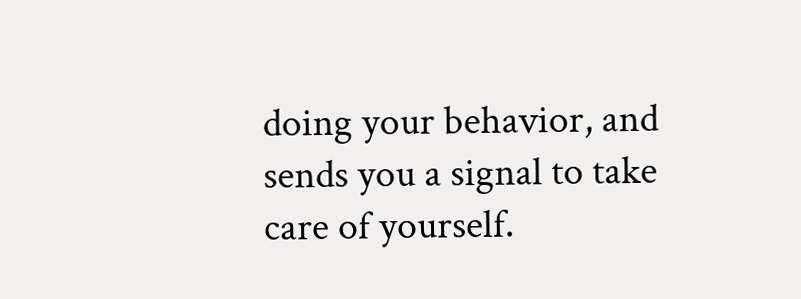doing your behavior, and sends you a signal to take care of yourself.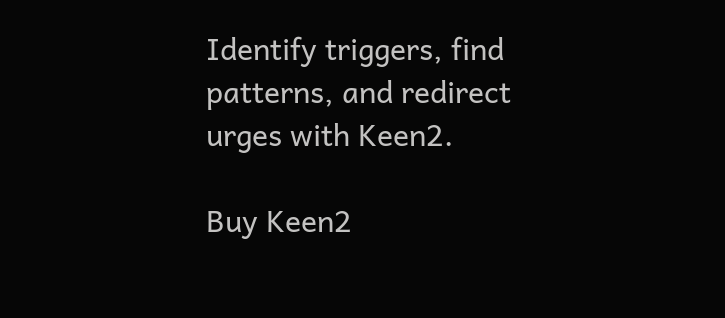Identify triggers, find patterns, and redirect urges with Keen2.

Buy Keen2